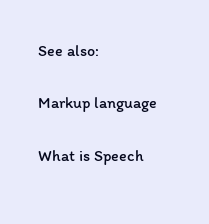See also:


Markup language


What is Speech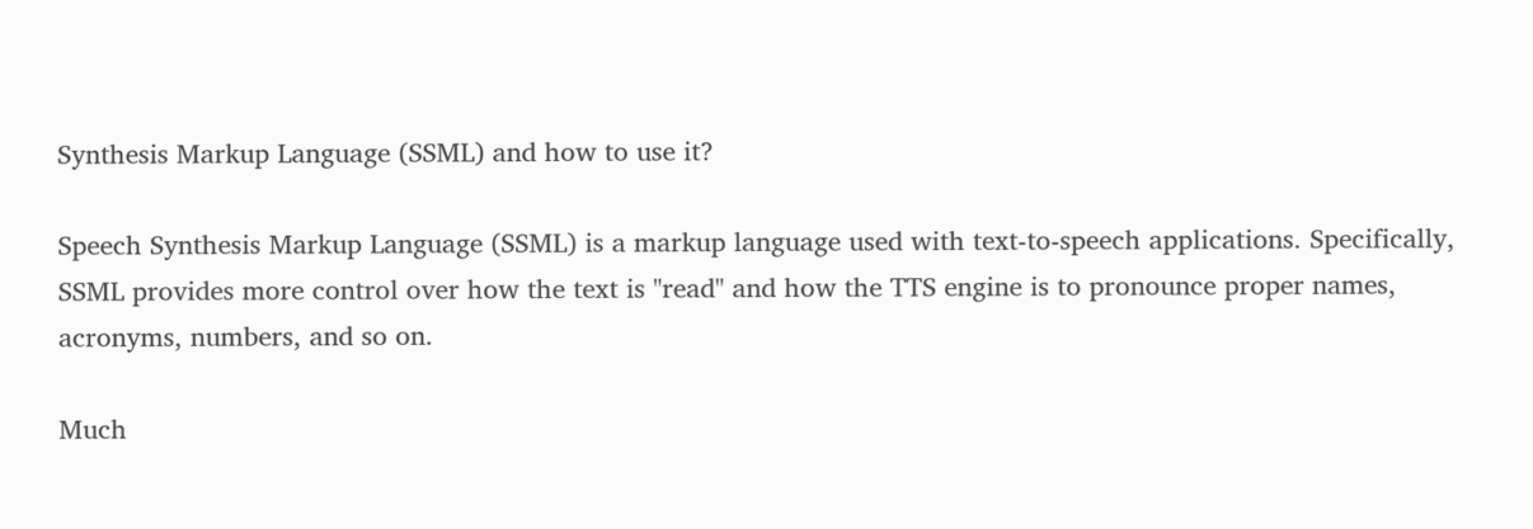Synthesis Markup Language (SSML) and how to use it?

Speech Synthesis Markup Language (SSML) is a markup language used with text-to-speech applications. Specifically, SSML provides more control over how the text is "read" and how the TTS engine is to pronounce proper names, acronyms, numbers, and so on.

Much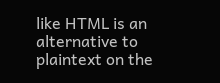like HTML is an alternative to plaintext on the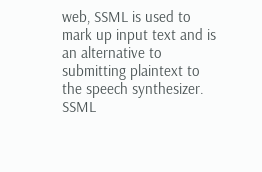web, SSML is used to mark up input text and is an alternative to submitting plaintext to the speech synthesizer. SSML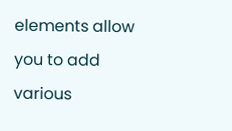elements allow you to add various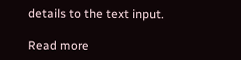details to the text input.

Read more